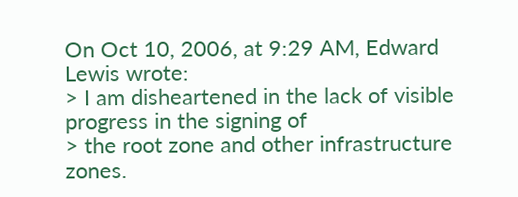On Oct 10, 2006, at 9:29 AM, Edward Lewis wrote:
> I am disheartened in the lack of visible progress in the signing of
> the root zone and other infrastructure zones.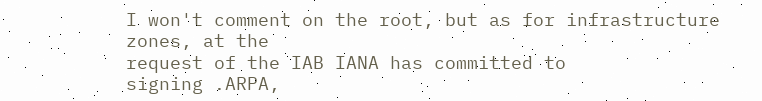I won't comment on the root, but as for infrastructure zones, at the
request of the IAB IANA has committed to
signing .ARPA,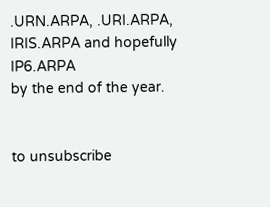.URN.ARPA, .URI.ARPA, IRIS.ARPA and hopefully IP6.ARPA
by the end of the year.


to unsubscribe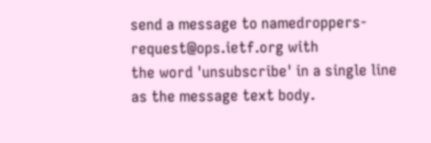send a message to namedroppers-request@ops.ietf.org with
the word 'unsubscribe' in a single line as the message text body.